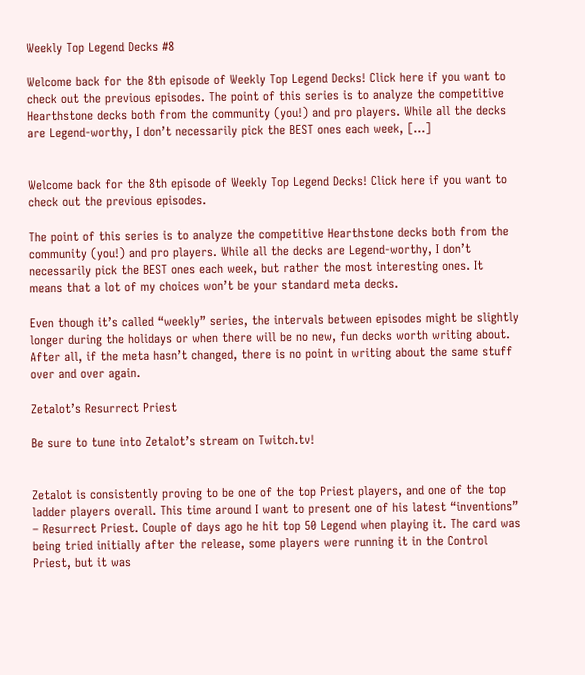Weekly Top Legend Decks #8

Welcome back for the 8th episode of Weekly Top Legend Decks! Click here if you want to check out the previous episodes. The point of this series is to analyze the competitive Hearthstone decks both from the community (you!) and pro players. While all the decks are Legend-worthy, I don’t necessarily pick the BEST ones each week, […]


Welcome back for the 8th episode of Weekly Top Legend Decks! Click here if you want to check out the previous episodes.

The point of this series is to analyze the competitive Hearthstone decks both from the community (you!) and pro players. While all the decks are Legend-worthy, I don’t necessarily pick the BEST ones each week, but rather the most interesting ones. It means that a lot of my choices won’t be your standard meta decks.

Even though it’s called “weekly” series, the intervals between episodes might be slightly longer during the holidays or when there will be no new, fun decks worth writing about. After all, if the meta hasn’t changed, there is no point in writing about the same stuff over and over again.

Zetalot’s Resurrect Priest

Be sure to tune into Zetalot’s stream on Twitch.tv!


Zetalot is consistently proving to be one of the top Priest players, and one of the top ladder players overall. This time around I want to present one of his latest “inventions” – Resurrect Priest. Couple of days ago he hit top 50 Legend when playing it. The card was being tried initially after the release, some players were running it in the Control Priest, but it was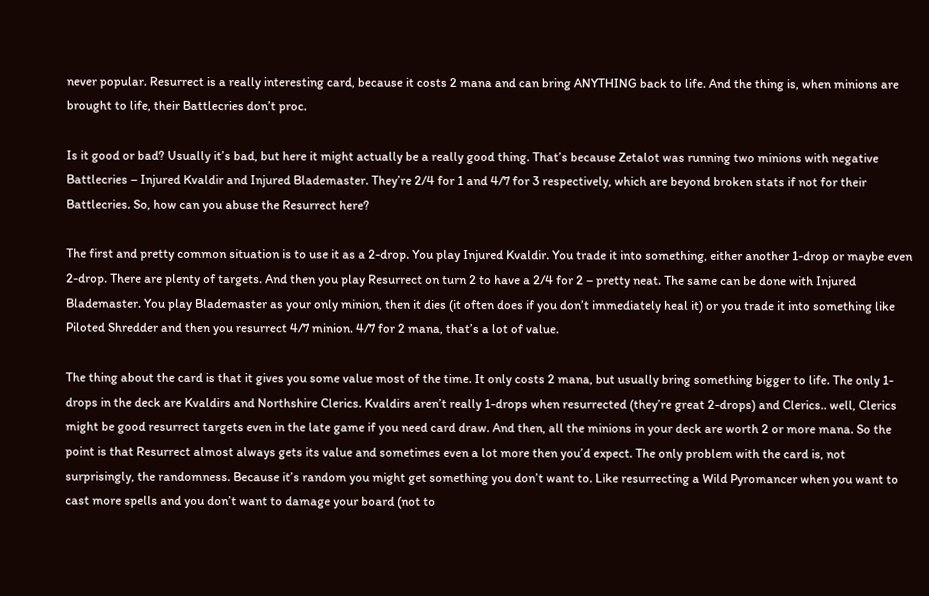never popular. Resurrect is a really interesting card, because it costs 2 mana and can bring ANYTHING back to life. And the thing is, when minions are brought to life, their Battlecries don’t proc.

Is it good or bad? Usually it’s bad, but here it might actually be a really good thing. That’s because Zetalot was running two minions with negative Battlecries – Injured Kvaldir and Injured Blademaster. They’re 2/4 for 1 and 4/7 for 3 respectively, which are beyond broken stats if not for their Battlecries. So, how can you abuse the Resurrect here?

The first and pretty common situation is to use it as a 2-drop. You play Injured Kvaldir. You trade it into something, either another 1-drop or maybe even 2-drop. There are plenty of targets. And then you play Resurrect on turn 2 to have a 2/4 for 2 – pretty neat. The same can be done with Injured Blademaster. You play Blademaster as your only minion, then it dies (it often does if you don’t immediately heal it) or you trade it into something like Piloted Shredder and then you resurrect 4/7 minion. 4/7 for 2 mana, that’s a lot of value.

The thing about the card is that it gives you some value most of the time. It only costs 2 mana, but usually bring something bigger to life. The only 1-drops in the deck are Kvaldirs and Northshire Clerics. Kvaldirs aren’t really 1-drops when resurrected (they’re great 2-drops) and Clerics.. well, Clerics might be good resurrect targets even in the late game if you need card draw. And then, all the minions in your deck are worth 2 or more mana. So the point is that Resurrect almost always gets its value and sometimes even a lot more then you’d expect. The only problem with the card is, not surprisingly, the randomness. Because it’s random you might get something you don’t want to. Like resurrecting a Wild Pyromancer when you want to cast more spells and you don’t want to damage your board (not to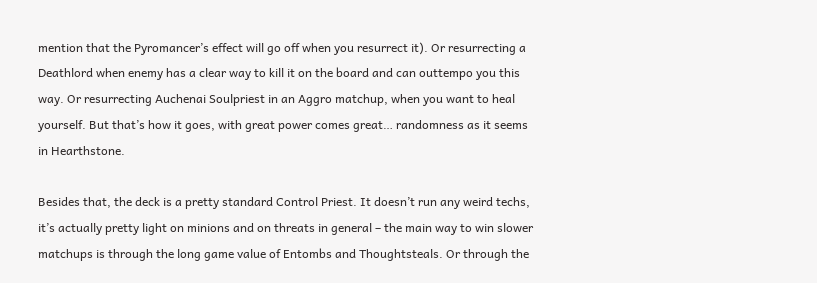mention that the Pyromancer’s effect will go off when you resurrect it). Or resurrecting a Deathlord when enemy has a clear way to kill it on the board and can outtempo you this way. Or resurrecting Auchenai Soulpriest in an Aggro matchup, when you want to heal yourself. But that’s how it goes, with great power comes great… randomness as it seems in Hearthstone.

Besides that, the deck is a pretty standard Control Priest. It doesn’t run any weird techs, it’s actually pretty light on minions and on threats in general – the main way to win slower matchups is through the long game value of Entombs and Thoughtsteals. Or through the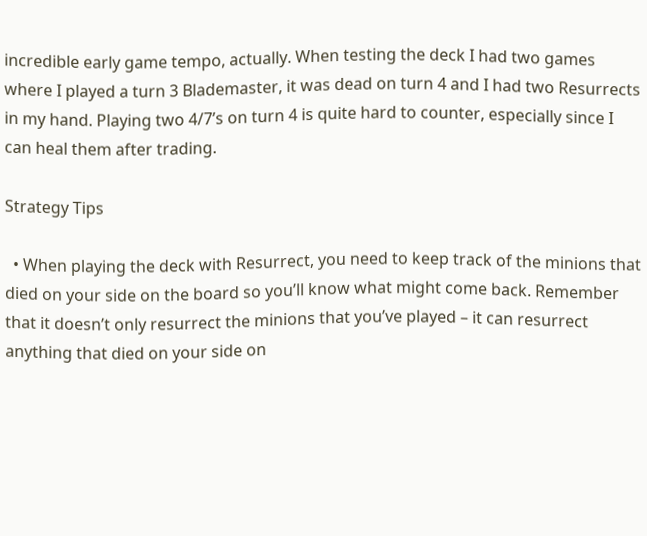incredible early game tempo, actually. When testing the deck I had two games where I played a turn 3 Blademaster, it was dead on turn 4 and I had two Resurrects in my hand. Playing two 4/7’s on turn 4 is quite hard to counter, especially since I can heal them after trading.

Strategy Tips

  • When playing the deck with Resurrect, you need to keep track of the minions that died on your side on the board so you’ll know what might come back. Remember that it doesn’t only resurrect the minions that you’ve played – it can resurrect anything that died on your side on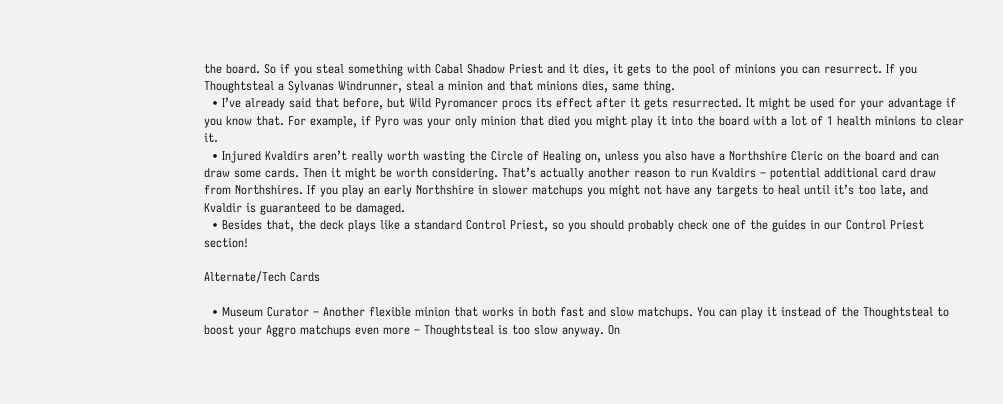the board. So if you steal something with Cabal Shadow Priest and it dies, it gets to the pool of minions you can resurrect. If you Thoughtsteal a Sylvanas Windrunner, steal a minion and that minions dies, same thing.
  • I’ve already said that before, but Wild Pyromancer procs its effect after it gets resurrected. It might be used for your advantage if you know that. For example, if Pyro was your only minion that died you might play it into the board with a lot of 1 health minions to clear it.
  • Injured Kvaldirs aren’t really worth wasting the Circle of Healing on, unless you also have a Northshire Cleric on the board and can draw some cards. Then it might be worth considering. That’s actually another reason to run Kvaldirs – potential additional card draw from Northshires. If you play an early Northshire in slower matchups you might not have any targets to heal until it’s too late, and Kvaldir is guaranteed to be damaged.
  • Besides that, the deck plays like a standard Control Priest, so you should probably check one of the guides in our Control Priest section!

Alternate/Tech Cards

  • Museum Curator – Another flexible minion that works in both fast and slow matchups. You can play it instead of the Thoughtsteal to boost your Aggro matchups even more – Thoughtsteal is too slow anyway. On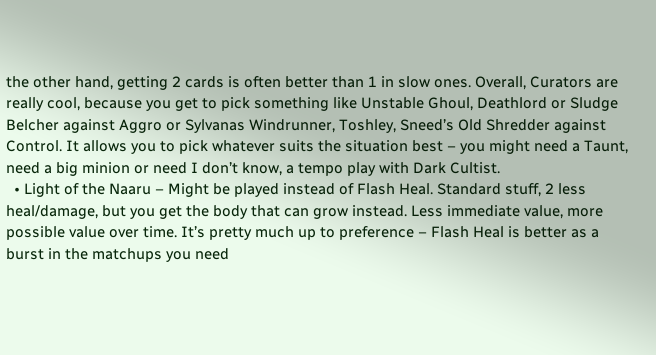the other hand, getting 2 cards is often better than 1 in slow ones. Overall, Curators are really cool, because you get to pick something like Unstable Ghoul, Deathlord or Sludge Belcher against Aggro or Sylvanas Windrunner, Toshley, Sneed’s Old Shredder against Control. It allows you to pick whatever suits the situation best – you might need a Taunt, need a big minion or need I don’t know, a tempo play with Dark Cultist.
  • Light of the Naaru – Might be played instead of Flash Heal. Standard stuff, 2 less heal/damage, but you get the body that can grow instead. Less immediate value, more possible value over time. It’s pretty much up to preference – Flash Heal is better as a burst in the matchups you need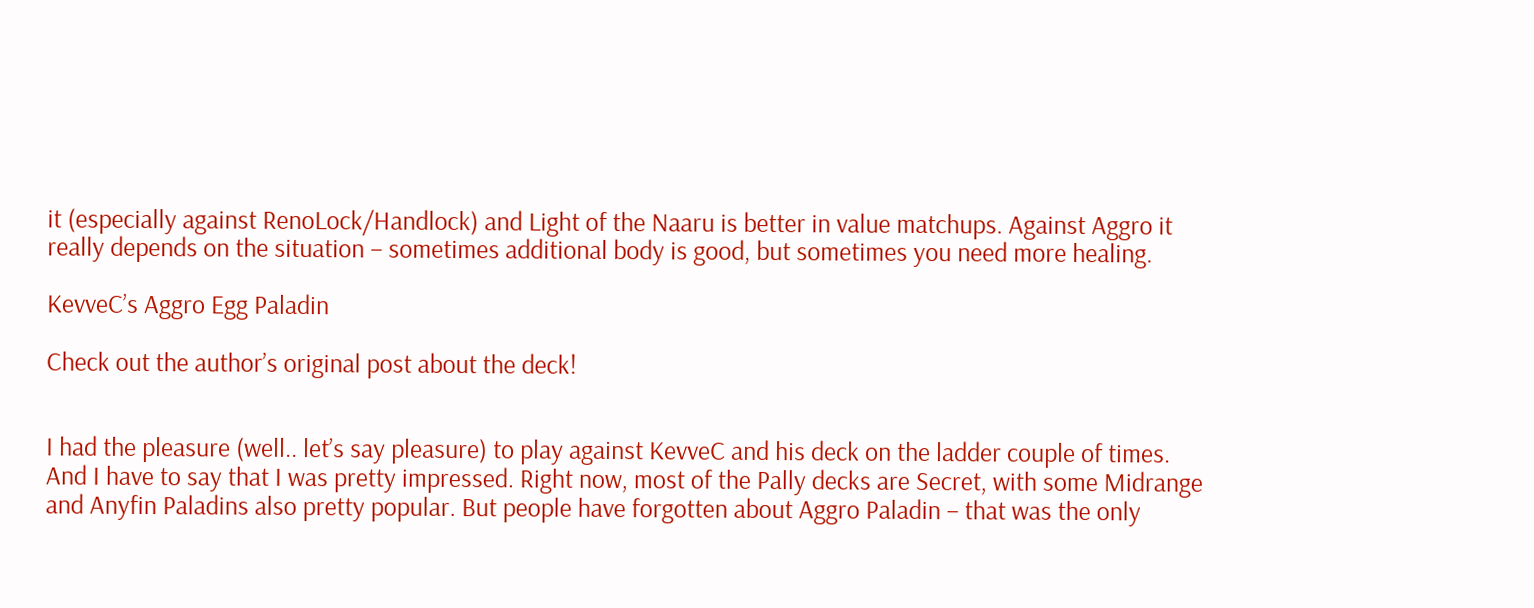it (especially against RenoLock/Handlock) and Light of the Naaru is better in value matchups. Against Aggro it really depends on the situation – sometimes additional body is good, but sometimes you need more healing.

KevveC’s Aggro Egg Paladin

Check out the author’s original post about the deck!


I had the pleasure (well.. let’s say pleasure) to play against KevveC and his deck on the ladder couple of times. And I have to say that I was pretty impressed. Right now, most of the Pally decks are Secret, with some Midrange and Anyfin Paladins also pretty popular. But people have forgotten about Aggro Paladin – that was the only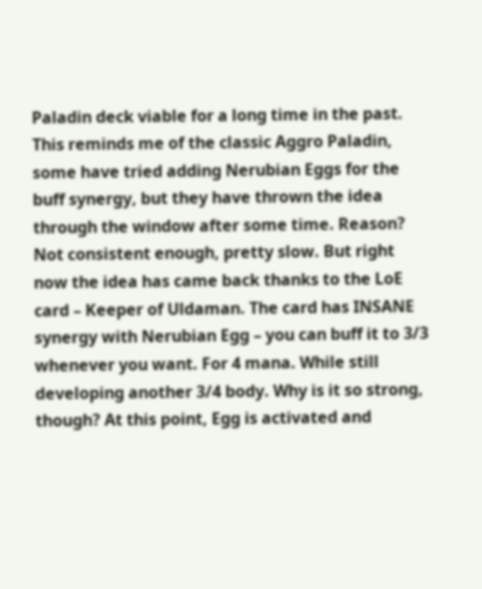Paladin deck viable for a long time in the past. This reminds me of the classic Aggro Paladin, some have tried adding Nerubian Eggs for the buff synergy, but they have thrown the idea through the window after some time. Reason? Not consistent enough, pretty slow. But right now the idea has came back thanks to the LoE card – Keeper of Uldaman. The card has INSANE synergy with Nerubian Egg – you can buff it to 3/3 whenever you want. For 4 mana. While still developing another 3/4 body. Why is it so strong, though? At this point, Egg is activated and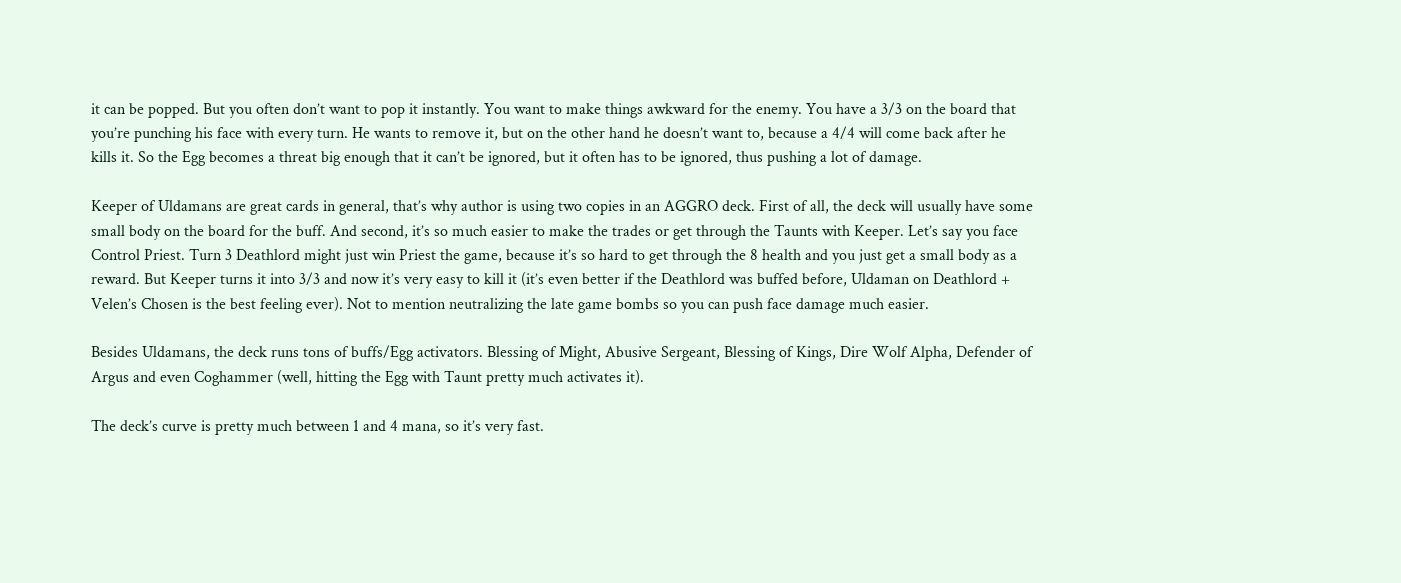it can be popped. But you often don’t want to pop it instantly. You want to make things awkward for the enemy. You have a 3/3 on the board that you’re punching his face with every turn. He wants to remove it, but on the other hand he doesn’t want to, because a 4/4 will come back after he kills it. So the Egg becomes a threat big enough that it can’t be ignored, but it often has to be ignored, thus pushing a lot of damage.

Keeper of Uldamans are great cards in general, that’s why author is using two copies in an AGGRO deck. First of all, the deck will usually have some small body on the board for the buff. And second, it’s so much easier to make the trades or get through the Taunts with Keeper. Let’s say you face Control Priest. Turn 3 Deathlord might just win Priest the game, because it’s so hard to get through the 8 health and you just get a small body as a reward. But Keeper turns it into 3/3 and now it’s very easy to kill it (it’s even better if the Deathlord was buffed before, Uldaman on Deathlord + Velen’s Chosen is the best feeling ever). Not to mention neutralizing the late game bombs so you can push face damage much easier.

Besides Uldamans, the deck runs tons of buffs/Egg activators. Blessing of Might, Abusive Sergeant, Blessing of Kings, Dire Wolf Alpha, Defender of Argus and even Coghammer (well, hitting the Egg with Taunt pretty much activates it).

The deck’s curve is pretty much between 1 and 4 mana, so it’s very fast.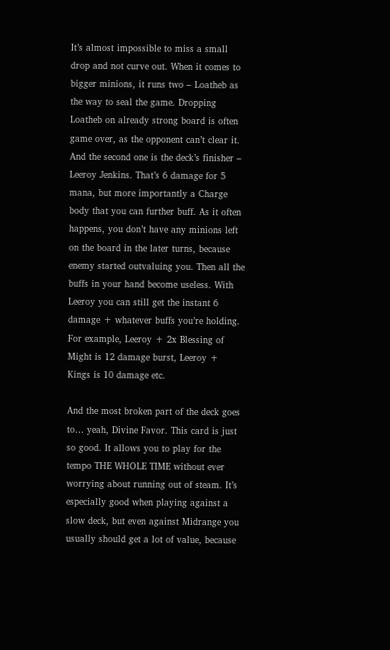It’s almost impossible to miss a small drop and not curve out. When it comes to bigger minions, it runs two – Loatheb as the way to seal the game. Dropping Loatheb on already strong board is often game over, as the opponent can’t clear it. And the second one is the deck’s finisher – Leeroy Jenkins. That’s 6 damage for 5 mana, but more importantly a Charge body that you can further buff. As it often happens, you don’t have any minions left on the board in the later turns, because enemy started outvaluing you. Then all the buffs in your hand become useless. With Leeroy you can still get the instant 6 damage + whatever buffs you’re holding. For example, Leeroy + 2x Blessing of Might is 12 damage burst, Leeroy + Kings is 10 damage etc.

And the most broken part of the deck goes to… yeah, Divine Favor. This card is just so good. It allows you to play for the tempo THE WHOLE TIME without ever worrying about running out of steam. It’s especially good when playing against a slow deck, but even against Midrange you usually should get a lot of value, because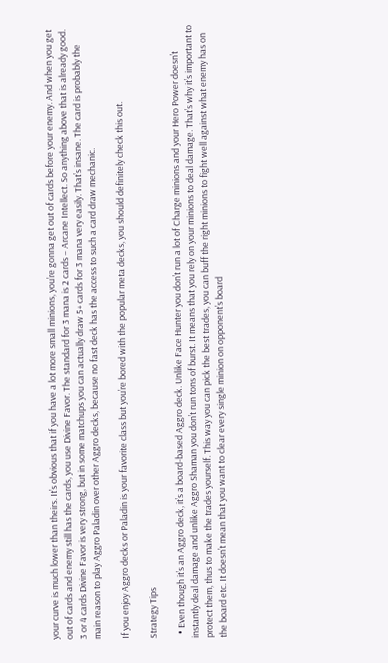your curve is much lower than theirs. It’s obvious that if you have a lot more small minions, you’re gonna get out of cards before your enemy. And when you get out of cards and enemy still has the cards, you use Divine Favor. The standard for 3 mana is 2 cards – Arcane Intellect. So anything above that is already good. 3 or 4 cards Divine Favor is very strong, but in some matchups you can actually draw 5+ cards for 3 mana very easily. That’s insane. The card is probably the main reason to play Aggro Paladin over other Aggro decks, because no fast deck has the access to such a card draw mechanic.

If you enjoy Aggro decks or Paladin is your favorite class but you’re bored with the popular meta decks, you should definitely check this out.

Strategy Tips

  • Even though it’s an Aggro deck, it’s a board-based Aggro deck. Unlike Face Hunter you don’t run a lot of Charge minions and your Hero Power doesn’t instantly deal damage and unlike Aggro Shaman you don’t run tons of burst. It means that you rely on your minions to deal damage. That’s why it’s important to protect them, thus to make the trades yourself. This way you can pick the best trades, you can buff the right minions to fight well against what enemy has on the board etc. It doesn’t mean that you want to clear every single minion on opponent’s board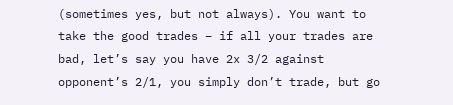(sometimes yes, but not always). You want to take the good trades – if all your trades are bad, let’s say you have 2x 3/2 against opponent’s 2/1, you simply don’t trade, but go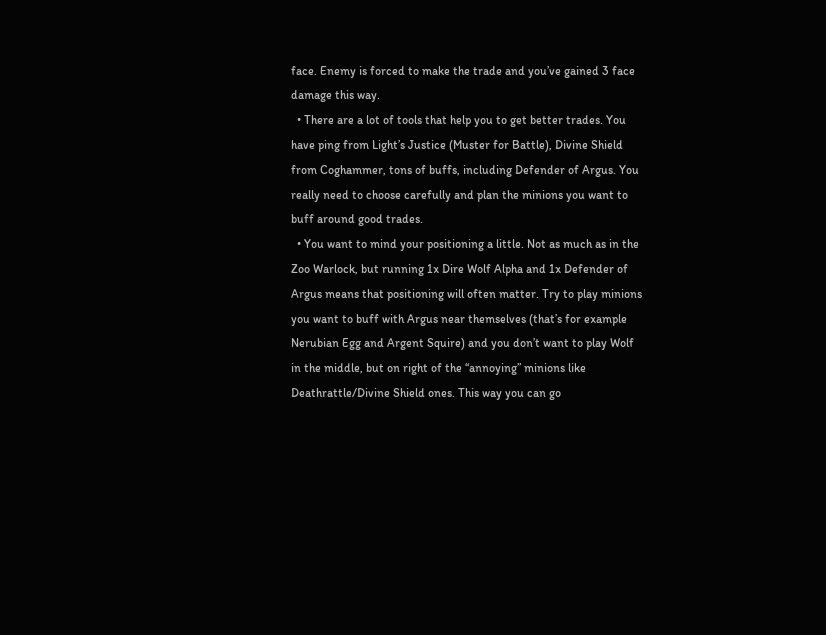face. Enemy is forced to make the trade and you’ve gained 3 face damage this way.
  • There are a lot of tools that help you to get better trades. You have ping from Light’s Justice (Muster for Battle), Divine Shield from Coghammer, tons of buffs, including Defender of Argus. You really need to choose carefully and plan the minions you want to buff around good trades.
  • You want to mind your positioning a little. Not as much as in the Zoo Warlock, but running 1x Dire Wolf Alpha and 1x Defender of Argus means that positioning will often matter. Try to play minions you want to buff with Argus near themselves (that’s for example Nerubian Egg and Argent Squire) and you don’t want to play Wolf in the middle, but on right of the “annoying” minions like Deathrattle/Divine Shield ones. This way you can go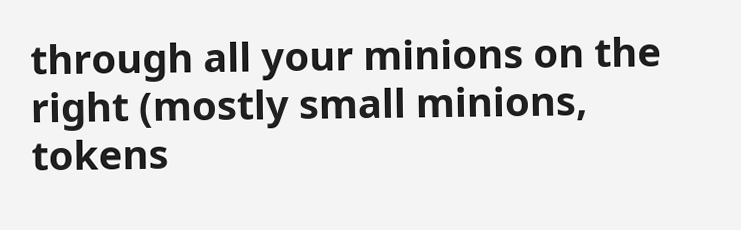through all your minions on the right (mostly small minions, tokens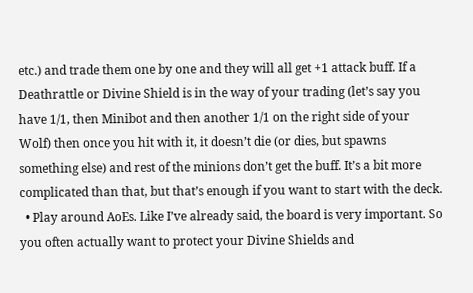etc.) and trade them one by one and they will all get +1 attack buff. If a Deathrattle or Divine Shield is in the way of your trading (let’s say you have 1/1, then Minibot and then another 1/1 on the right side of your Wolf) then once you hit with it, it doesn’t die (or dies, but spawns something else) and rest of the minions don’t get the buff. It’s a bit more complicated than that, but that’s enough if you want to start with the deck.
  • Play around AoEs. Like I’ve already said, the board is very important. So you often actually want to protect your Divine Shields and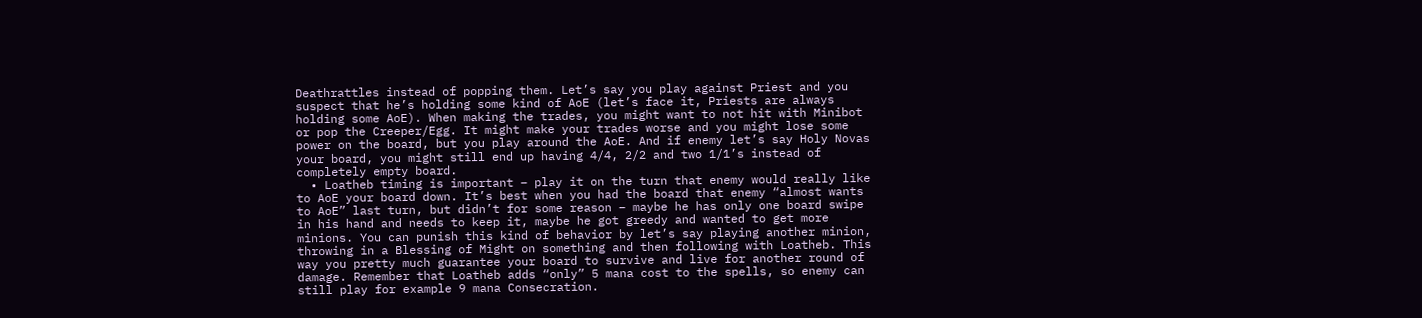Deathrattles instead of popping them. Let’s say you play against Priest and you suspect that he’s holding some kind of AoE (let’s face it, Priests are always holding some AoE). When making the trades, you might want to not hit with Minibot or pop the Creeper/Egg. It might make your trades worse and you might lose some power on the board, but you play around the AoE. And if enemy let’s say Holy Novas your board, you might still end up having 4/4, 2/2 and two 1/1’s instead of completely empty board.
  • Loatheb timing is important – play it on the turn that enemy would really like to AoE your board down. It’s best when you had the board that enemy “almost wants to AoE” last turn, but didn’t for some reason – maybe he has only one board swipe in his hand and needs to keep it, maybe he got greedy and wanted to get more minions. You can punish this kind of behavior by let’s say playing another minion, throwing in a Blessing of Might on something and then following with Loatheb. This way you pretty much guarantee your board to survive and live for another round of damage. Remember that Loatheb adds “only” 5 mana cost to the spells, so enemy can still play for example 9 mana Consecration.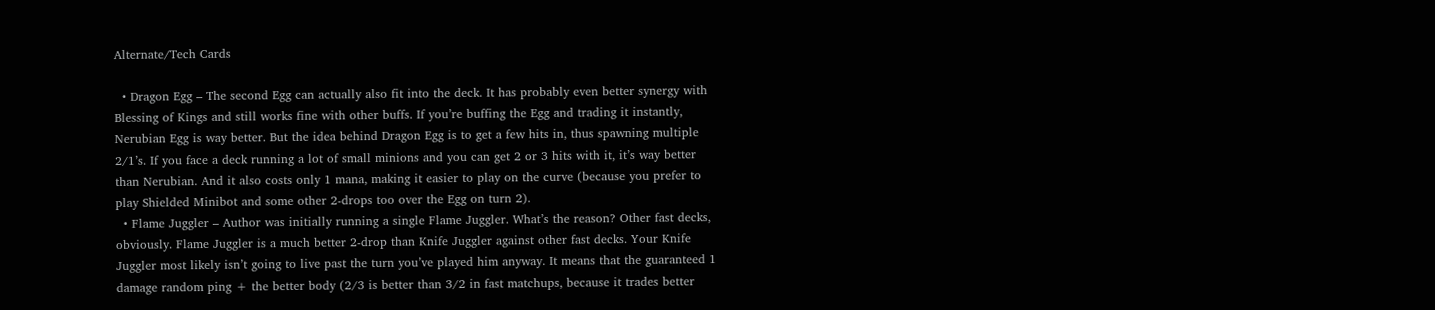Alternate/Tech Cards

  • Dragon Egg – The second Egg can actually also fit into the deck. It has probably even better synergy with Blessing of Kings and still works fine with other buffs. If you’re buffing the Egg and trading it instantly, Nerubian Egg is way better. But the idea behind Dragon Egg is to get a few hits in, thus spawning multiple 2/1’s. If you face a deck running a lot of small minions and you can get 2 or 3 hits with it, it’s way better than Nerubian. And it also costs only 1 mana, making it easier to play on the curve (because you prefer to play Shielded Minibot and some other 2-drops too over the Egg on turn 2).
  • Flame Juggler – Author was initially running a single Flame Juggler. What’s the reason? Other fast decks, obviously. Flame Juggler is a much better 2-drop than Knife Juggler against other fast decks. Your Knife Juggler most likely isn’t going to live past the turn you’ve played him anyway. It means that the guaranteed 1 damage random ping + the better body (2/3 is better than 3/2 in fast matchups, because it trades better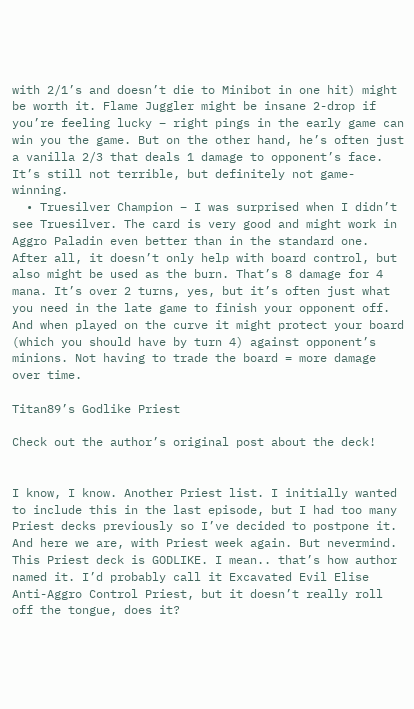with 2/1’s and doesn’t die to Minibot in one hit) might be worth it. Flame Juggler might be insane 2-drop if you’re feeling lucky – right pings in the early game can win you the game. But on the other hand, he’s often just a vanilla 2/3 that deals 1 damage to opponent’s face. It’s still not terrible, but definitely not game-winning.
  • Truesilver Champion – I was surprised when I didn’t see Truesilver. The card is very good and might work in Aggro Paladin even better than in the standard one. After all, it doesn’t only help with board control, but also might be used as the burn. That’s 8 damage for 4 mana. It’s over 2 turns, yes, but it’s often just what you need in the late game to finish your opponent off. And when played on the curve it might protect your board (which you should have by turn 4) against opponent’s minions. Not having to trade the board = more damage over time.

Titan89’s Godlike Priest

Check out the author’s original post about the deck!


I know, I know. Another Priest list. I initially wanted to include this in the last episode, but I had too many Priest decks previously so I’ve decided to postpone it. And here we are, with Priest week again. But nevermind. This Priest deck is GODLIKE. I mean.. that’s how author named it. I’d probably call it Excavated Evil Elise Anti-Aggro Control Priest, but it doesn’t really roll off the tongue, does it?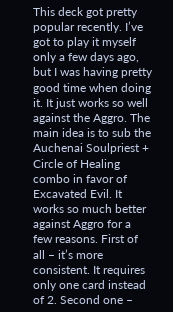This deck got pretty popular recently. I’ve got to play it myself only a few days ago, but I was having pretty good time when doing it. It just works so well against the Aggro. The main idea is to sub the Auchenai Soulpriest + Circle of Healing combo in favor of Excavated Evil. It works so much better against Aggro for a few reasons. First of all – it’s more consistent. It requires only one card instead of 2. Second one –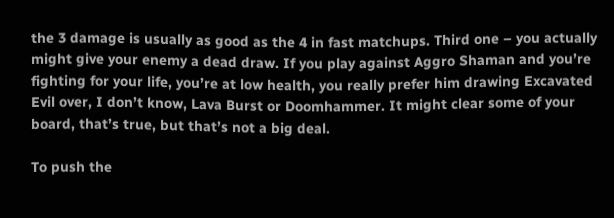the 3 damage is usually as good as the 4 in fast matchups. Third one – you actually might give your enemy a dead draw. If you play against Aggro Shaman and you’re fighting for your life, you’re at low health, you really prefer him drawing Excavated Evil over, I don’t know, Lava Burst or Doomhammer. It might clear some of your board, that’s true, but that’s not a big deal.

To push the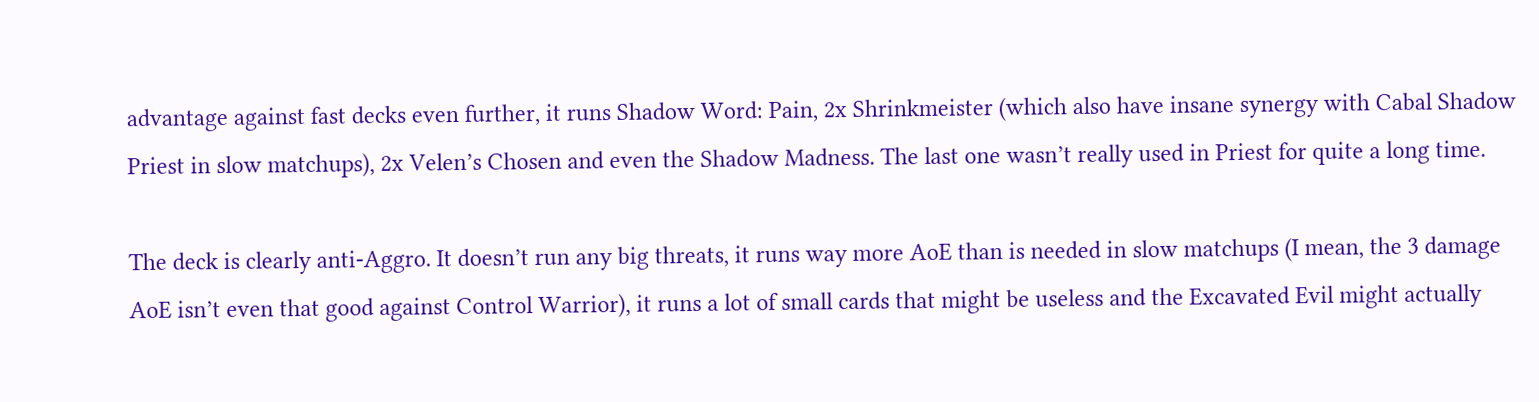advantage against fast decks even further, it runs Shadow Word: Pain, 2x Shrinkmeister (which also have insane synergy with Cabal Shadow Priest in slow matchups), 2x Velen’s Chosen and even the Shadow Madness. The last one wasn’t really used in Priest for quite a long time.

The deck is clearly anti-Aggro. It doesn’t run any big threats, it runs way more AoE than is needed in slow matchups (I mean, the 3 damage AoE isn’t even that good against Control Warrior), it runs a lot of small cards that might be useless and the Excavated Evil might actually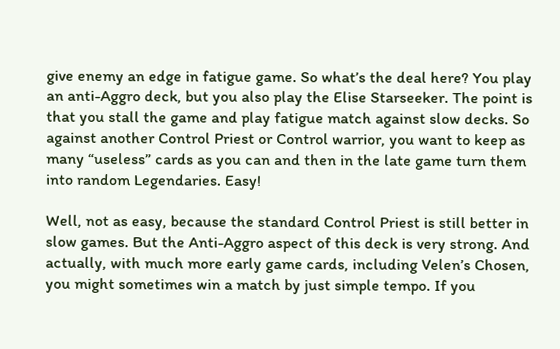give enemy an edge in fatigue game. So what’s the deal here? You play an anti-Aggro deck, but you also play the Elise Starseeker. The point is that you stall the game and play fatigue match against slow decks. So against another Control Priest or Control warrior, you want to keep as many “useless” cards as you can and then in the late game turn them into random Legendaries. Easy!

Well, not as easy, because the standard Control Priest is still better in slow games. But the Anti-Aggro aspect of this deck is very strong. And actually, with much more early game cards, including Velen’s Chosen, you might sometimes win a match by just simple tempo. If you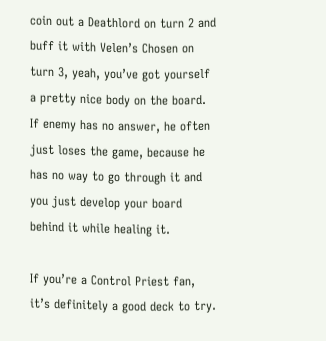coin out a Deathlord on turn 2 and buff it with Velen’s Chosen on turn 3, yeah, you’ve got yourself a pretty nice body on the board. If enemy has no answer, he often just loses the game, because he has no way to go through it and you just develop your board behind it while healing it.

If you’re a Control Priest fan, it’s definitely a good deck to try.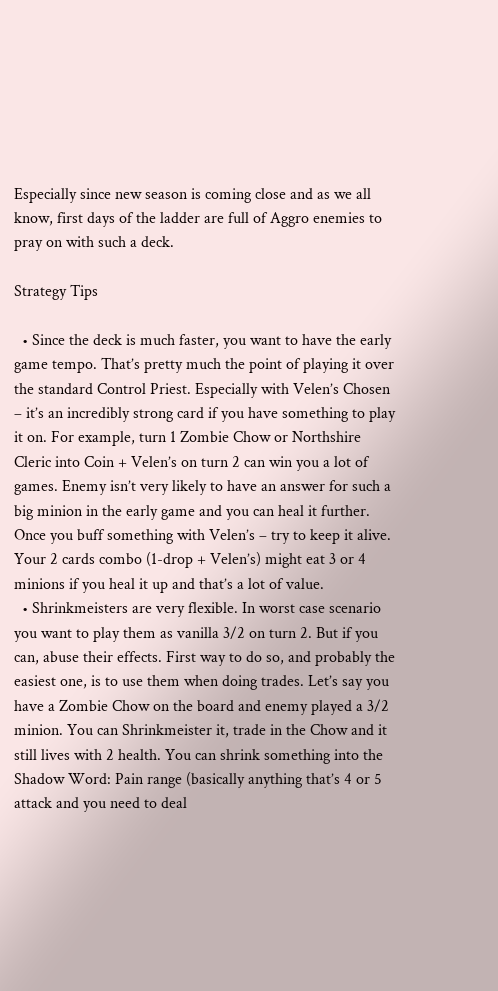Especially since new season is coming close and as we all know, first days of the ladder are full of Aggro enemies to pray on with such a deck.

Strategy Tips

  • Since the deck is much faster, you want to have the early game tempo. That’s pretty much the point of playing it over the standard Control Priest. Especially with Velen’s Chosen – it’s an incredibly strong card if you have something to play it on. For example, turn 1 Zombie Chow or Northshire Cleric into Coin + Velen’s on turn 2 can win you a lot of games. Enemy isn’t very likely to have an answer for such a big minion in the early game and you can heal it further. Once you buff something with Velen’s – try to keep it alive. Your 2 cards combo (1-drop + Velen’s) might eat 3 or 4 minions if you heal it up and that’s a lot of value.
  • Shrinkmeisters are very flexible. In worst case scenario you want to play them as vanilla 3/2 on turn 2. But if you can, abuse their effects. First way to do so, and probably the easiest one, is to use them when doing trades. Let’s say you have a Zombie Chow on the board and enemy played a 3/2 minion. You can Shrinkmeister it, trade in the Chow and it still lives with 2 health. You can shrink something into the Shadow Word: Pain range (basically anything that’s 4 or 5 attack and you need to deal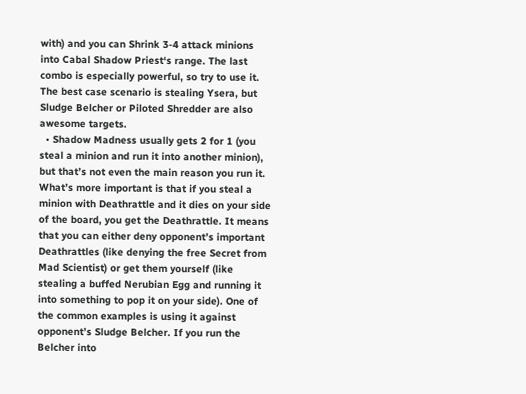with) and you can Shrink 3-4 attack minions into Cabal Shadow Priest‘s range. The last combo is especially powerful, so try to use it. The best case scenario is stealing Ysera, but Sludge Belcher or Piloted Shredder are also awesome targets.
  • Shadow Madness usually gets 2 for 1 (you steal a minion and run it into another minion), but that’s not even the main reason you run it. What’s more important is that if you steal a minion with Deathrattle and it dies on your side of the board, you get the Deathrattle. It means that you can either deny opponent’s important Deathrattles (like denying the free Secret from Mad Scientist) or get them yourself (like stealing a buffed Nerubian Egg and running it into something to pop it on your side). One of the common examples is using it against opponent’s Sludge Belcher. If you run the Belcher into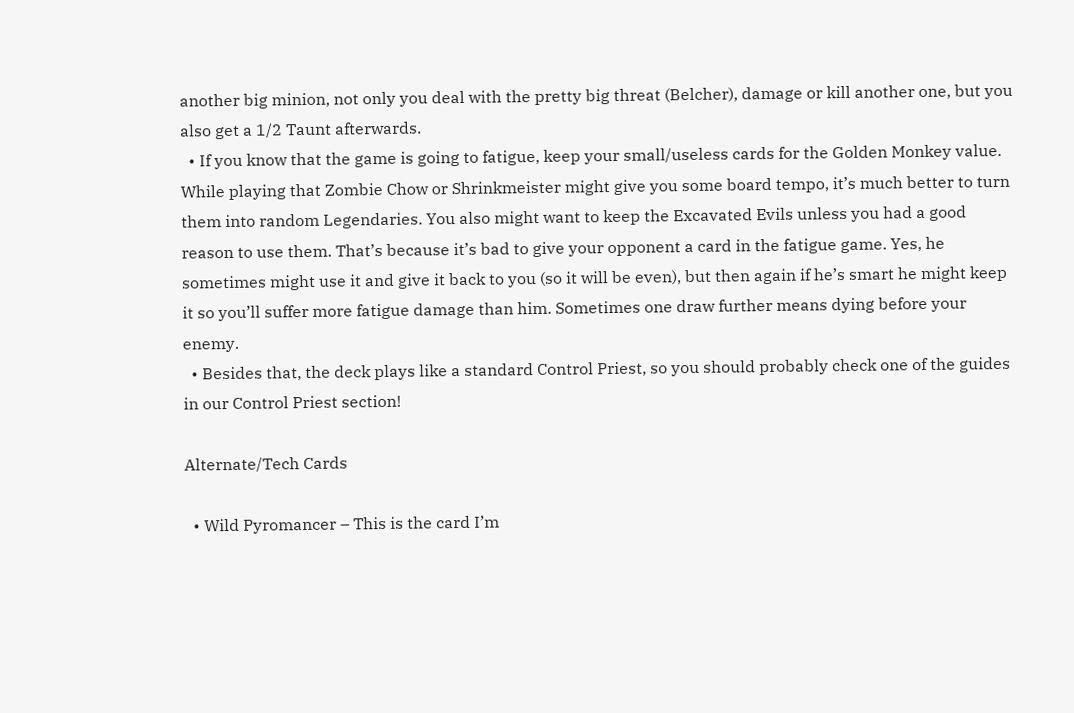another big minion, not only you deal with the pretty big threat (Belcher), damage or kill another one, but you also get a 1/2 Taunt afterwards.
  • If you know that the game is going to fatigue, keep your small/useless cards for the Golden Monkey value. While playing that Zombie Chow or Shrinkmeister might give you some board tempo, it’s much better to turn them into random Legendaries. You also might want to keep the Excavated Evils unless you had a good reason to use them. That’s because it’s bad to give your opponent a card in the fatigue game. Yes, he sometimes might use it and give it back to you (so it will be even), but then again if he’s smart he might keep it so you’ll suffer more fatigue damage than him. Sometimes one draw further means dying before your enemy.
  • Besides that, the deck plays like a standard Control Priest, so you should probably check one of the guides in our Control Priest section!

Alternate/Tech Cards

  • Wild Pyromancer – This is the card I’m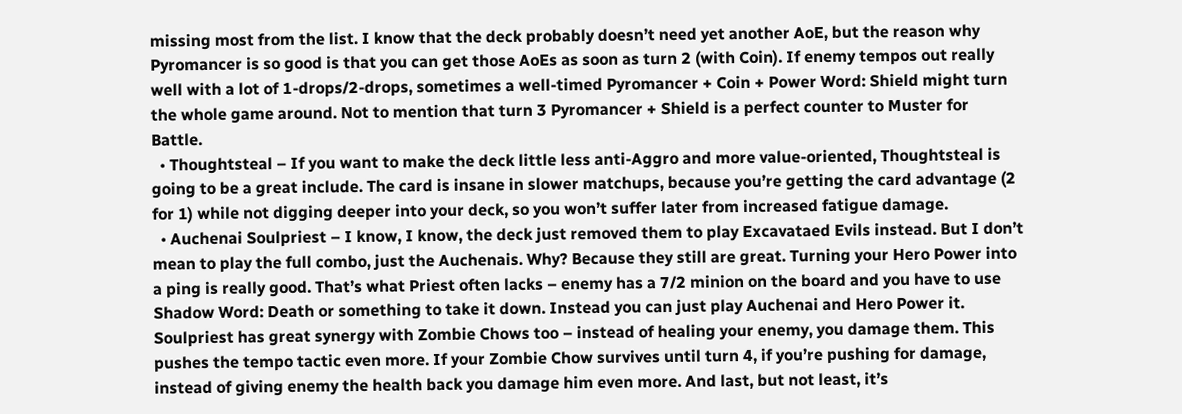missing most from the list. I know that the deck probably doesn’t need yet another AoE, but the reason why Pyromancer is so good is that you can get those AoEs as soon as turn 2 (with Coin). If enemy tempos out really well with a lot of 1-drops/2-drops, sometimes a well-timed Pyromancer + Coin + Power Word: Shield might turn the whole game around. Not to mention that turn 3 Pyromancer + Shield is a perfect counter to Muster for Battle.
  • Thoughtsteal – If you want to make the deck little less anti-Aggro and more value-oriented, Thoughtsteal is going to be a great include. The card is insane in slower matchups, because you’re getting the card advantage (2 for 1) while not digging deeper into your deck, so you won’t suffer later from increased fatigue damage.
  • Auchenai Soulpriest – I know, I know, the deck just removed them to play Excavataed Evils instead. But I don’t mean to play the full combo, just the Auchenais. Why? Because they still are great. Turning your Hero Power into a ping is really good. That’s what Priest often lacks – enemy has a 7/2 minion on the board and you have to use Shadow Word: Death or something to take it down. Instead you can just play Auchenai and Hero Power it. Soulpriest has great synergy with Zombie Chows too – instead of healing your enemy, you damage them. This pushes the tempo tactic even more. If your Zombie Chow survives until turn 4, if you’re pushing for damage, instead of giving enemy the health back you damage him even more. And last, but not least, it’s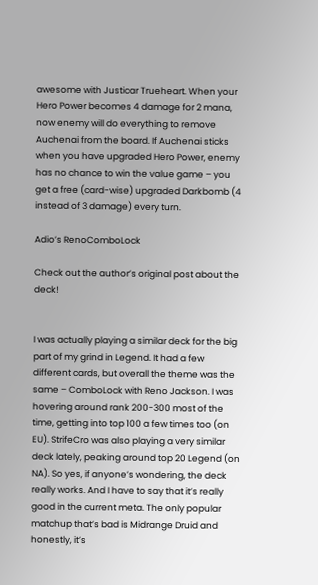awesome with Justicar Trueheart. When your Hero Power becomes 4 damage for 2 mana, now enemy will do everything to remove Auchenai from the board. If Auchenai sticks when you have upgraded Hero Power, enemy has no chance to win the value game – you get a free (card-wise) upgraded Darkbomb (4 instead of 3 damage) every turn.

Adio’s RenoComboLock

Check out the author’s original post about the deck!


I was actually playing a similar deck for the big part of my grind in Legend. It had a few different cards, but overall the theme was the same – ComboLock with Reno Jackson. I was hovering around rank 200-300 most of the time, getting into top 100 a few times too (on EU). StrifeCro was also playing a very similar deck lately, peaking around top 20 Legend (on NA). So yes, if anyone’s wondering, the deck really works. And I have to say that it’s really good in the current meta. The only popular matchup that’s bad is Midrange Druid and honestly, it’s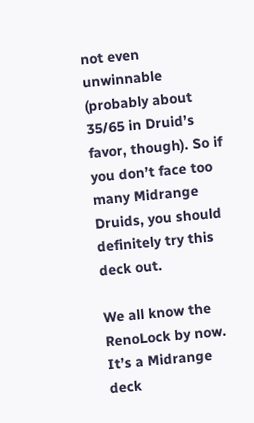not even unwinnable (probably about 35/65 in Druid’s favor, though). So if you don’t face too many Midrange Druids, you should definitely try this deck out.

We all know the RenoLock by now. It’s a Midrange deck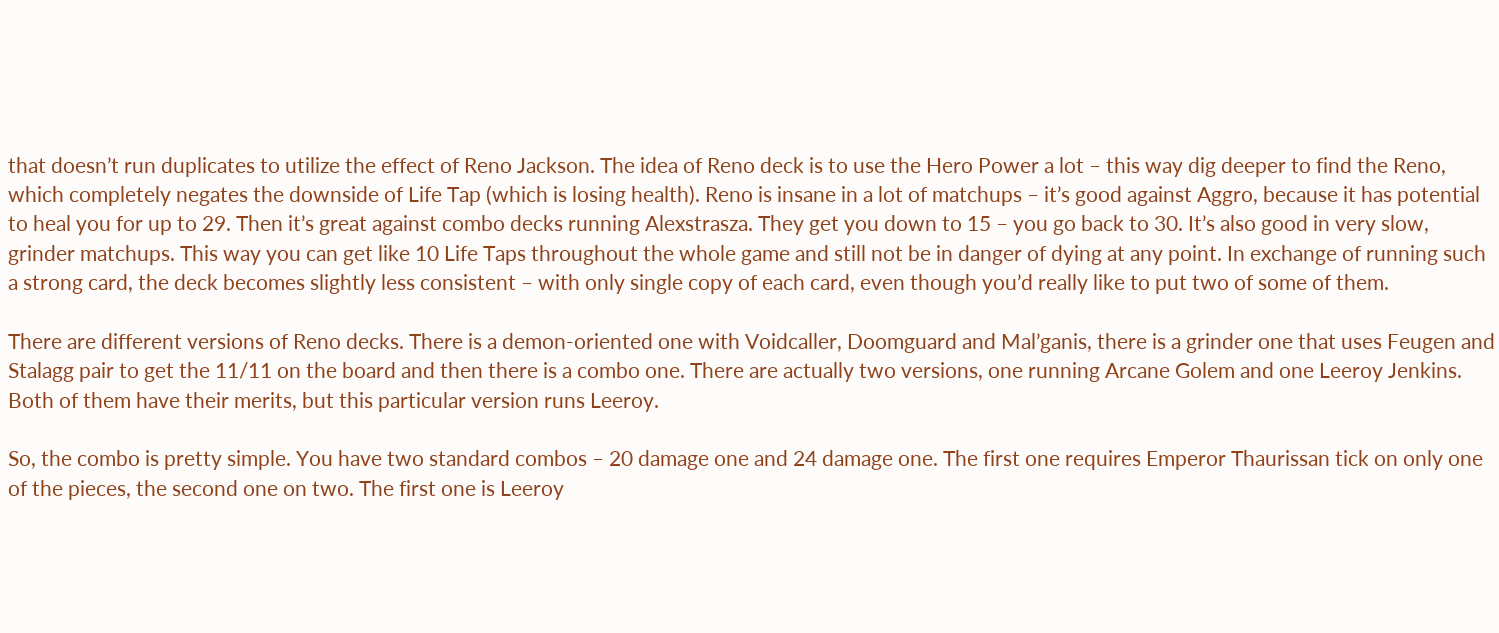that doesn’t run duplicates to utilize the effect of Reno Jackson. The idea of Reno deck is to use the Hero Power a lot – this way dig deeper to find the Reno, which completely negates the downside of Life Tap (which is losing health). Reno is insane in a lot of matchups – it’s good against Aggro, because it has potential to heal you for up to 29. Then it’s great against combo decks running Alexstrasza. They get you down to 15 – you go back to 30. It’s also good in very slow, grinder matchups. This way you can get like 10 Life Taps throughout the whole game and still not be in danger of dying at any point. In exchange of running such a strong card, the deck becomes slightly less consistent – with only single copy of each card, even though you’d really like to put two of some of them.

There are different versions of Reno decks. There is a demon-oriented one with Voidcaller, Doomguard and Mal’ganis, there is a grinder one that uses Feugen and Stalagg pair to get the 11/11 on the board and then there is a combo one. There are actually two versions, one running Arcane Golem and one Leeroy Jenkins. Both of them have their merits, but this particular version runs Leeroy.

So, the combo is pretty simple. You have two standard combos – 20 damage one and 24 damage one. The first one requires Emperor Thaurissan tick on only one of the pieces, the second one on two. The first one is Leeroy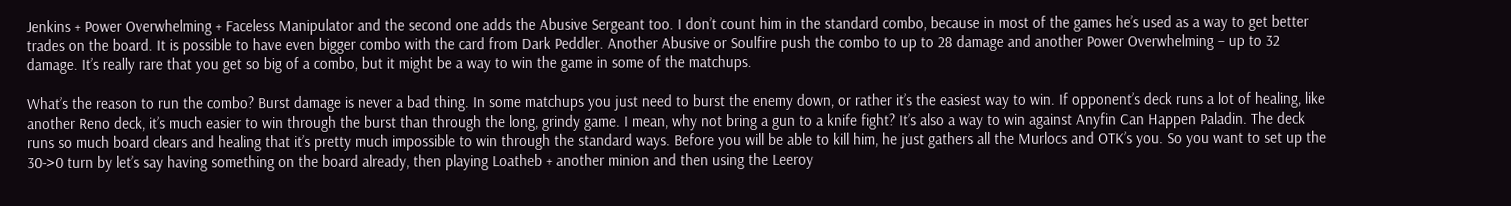Jenkins + Power Overwhelming + Faceless Manipulator and the second one adds the Abusive Sergeant too. I don’t count him in the standard combo, because in most of the games he’s used as a way to get better trades on the board. It is possible to have even bigger combo with the card from Dark Peddler. Another Abusive or Soulfire push the combo to up to 28 damage and another Power Overwhelming – up to 32 damage. It’s really rare that you get so big of a combo, but it might be a way to win the game in some of the matchups.

What’s the reason to run the combo? Burst damage is never a bad thing. In some matchups you just need to burst the enemy down, or rather it’s the easiest way to win. If opponent’s deck runs a lot of healing, like another Reno deck, it’s much easier to win through the burst than through the long, grindy game. I mean, why not bring a gun to a knife fight? It’s also a way to win against Anyfin Can Happen Paladin. The deck runs so much board clears and healing that it’s pretty much impossible to win through the standard ways. Before you will be able to kill him, he just gathers all the Murlocs and OTK’s you. So you want to set up the 30->0 turn by let’s say having something on the board already, then playing Loatheb + another minion and then using the Leeroy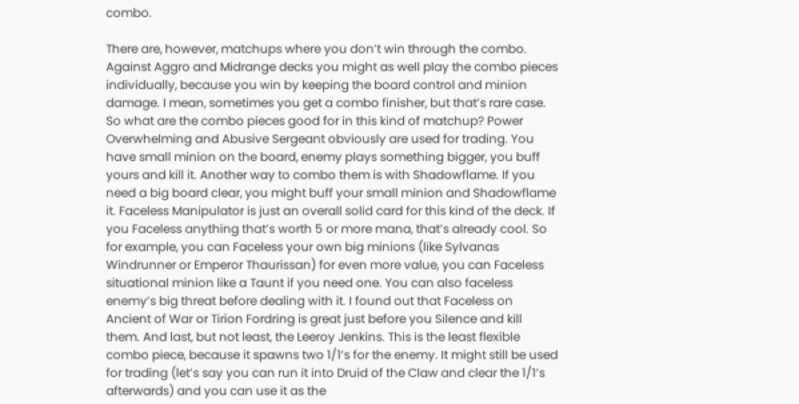combo.

There are, however, matchups where you don’t win through the combo. Against Aggro and Midrange decks you might as well play the combo pieces individually, because you win by keeping the board control and minion damage. I mean, sometimes you get a combo finisher, but that’s rare case. So what are the combo pieces good for in this kind of matchup? Power Overwhelming and Abusive Sergeant obviously are used for trading. You have small minion on the board, enemy plays something bigger, you buff yours and kill it. Another way to combo them is with Shadowflame. If you need a big board clear, you might buff your small minion and Shadowflame it. Faceless Manipulator is just an overall solid card for this kind of the deck. If you Faceless anything that’s worth 5 or more mana, that’s already cool. So for example, you can Faceless your own big minions (like Sylvanas Windrunner or Emperor Thaurissan) for even more value, you can Faceless situational minion like a Taunt if you need one. You can also faceless enemy’s big threat before dealing with it. I found out that Faceless on Ancient of War or Tirion Fordring is great just before you Silence and kill them. And last, but not least, the Leeroy Jenkins. This is the least flexible combo piece, because it spawns two 1/1’s for the enemy. It might still be used for trading (let’s say you can run it into Druid of the Claw and clear the 1/1’s afterwards) and you can use it as the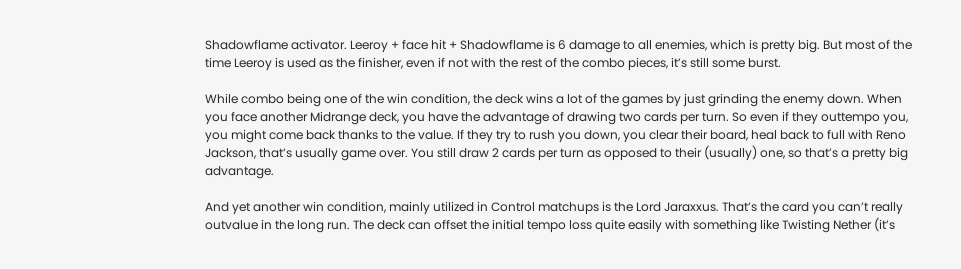Shadowflame activator. Leeroy + face hit + Shadowflame is 6 damage to all enemies, which is pretty big. But most of the time Leeroy is used as the finisher, even if not with the rest of the combo pieces, it’s still some burst.

While combo being one of the win condition, the deck wins a lot of the games by just grinding the enemy down. When you face another Midrange deck, you have the advantage of drawing two cards per turn. So even if they outtempo you, you might come back thanks to the value. If they try to rush you down, you clear their board, heal back to full with Reno Jackson, that’s usually game over. You still draw 2 cards per turn as opposed to their (usually) one, so that’s a pretty big advantage.

And yet another win condition, mainly utilized in Control matchups is the Lord Jaraxxus. That’s the card you can’t really outvalue in the long run. The deck can offset the initial tempo loss quite easily with something like Twisting Nether (it’s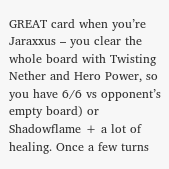GREAT card when you’re Jaraxxus – you clear the whole board with Twisting Nether and Hero Power, so you have 6/6 vs opponent’s empty board) or Shadowflame + a lot of healing. Once a few turns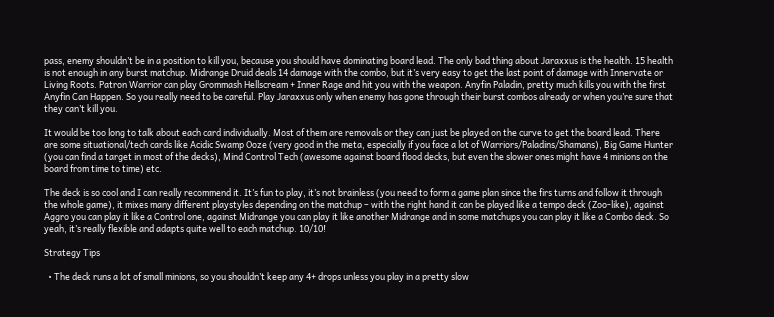pass, enemy shouldn’t be in a position to kill you, because you should have dominating board lead. The only bad thing about Jaraxxus is the health. 15 health is not enough in any burst matchup. Midrange Druid deals 14 damage with the combo, but it’s very easy to get the last point of damage with Innervate or Living Roots. Patron Warrior can play Grommash Hellscream + Inner Rage and hit you with the weapon. Anyfin Paladin, pretty much kills you with the first Anyfin Can Happen. So you really need to be careful. Play Jaraxxus only when enemy has gone through their burst combos already or when you’re sure that they can’t kill you.

It would be too long to talk about each card individually. Most of them are removals or they can just be played on the curve to get the board lead. There are some situational/tech cards like Acidic Swamp Ooze (very good in the meta, especially if you face a lot of Warriors/Paladins/Shamans), Big Game Hunter (you can find a target in most of the decks), Mind Control Tech (awesome against board flood decks, but even the slower ones might have 4 minions on the board from time to time) etc.

The deck is so cool and I can really recommend it. It’s fun to play, it’s not brainless (you need to form a game plan since the firs turns and follow it through the whole game), it mixes many different playstyles depending on the matchup – with the right hand it can be played like a tempo deck (Zoo-like), against Aggro you can play it like a Control one, against Midrange you can play it like another Midrange and in some matchups you can play it like a Combo deck. So yeah, it’s really flexible and adapts quite well to each matchup. 10/10!

Strategy Tips

  • The deck runs a lot of small minions, so you shouldn’t keep any 4+ drops unless you play in a pretty slow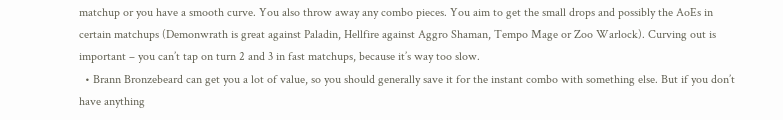matchup or you have a smooth curve. You also throw away any combo pieces. You aim to get the small drops and possibly the AoEs in certain matchups (Demonwrath is great against Paladin, Hellfire against Aggro Shaman, Tempo Mage or Zoo Warlock). Curving out is important – you can’t tap on turn 2 and 3 in fast matchups, because it’s way too slow.
  • Brann Bronzebeard can get you a lot of value, so you should generally save it for the instant combo with something else. But if you don’t have anything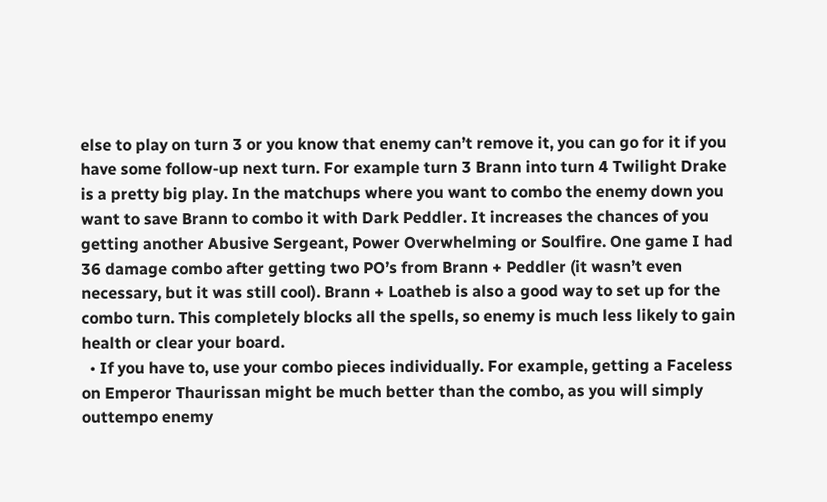else to play on turn 3 or you know that enemy can’t remove it, you can go for it if you have some follow-up next turn. For example turn 3 Brann into turn 4 Twilight Drake is a pretty big play. In the matchups where you want to combo the enemy down you want to save Brann to combo it with Dark Peddler. It increases the chances of you getting another Abusive Sergeant, Power Overwhelming or Soulfire. One game I had 36 damage combo after getting two PO’s from Brann + Peddler (it wasn’t even necessary, but it was still cool). Brann + Loatheb is also a good way to set up for the combo turn. This completely blocks all the spells, so enemy is much less likely to gain health or clear your board.
  • If you have to, use your combo pieces individually. For example, getting a Faceless on Emperor Thaurissan might be much better than the combo, as you will simply outtempo enemy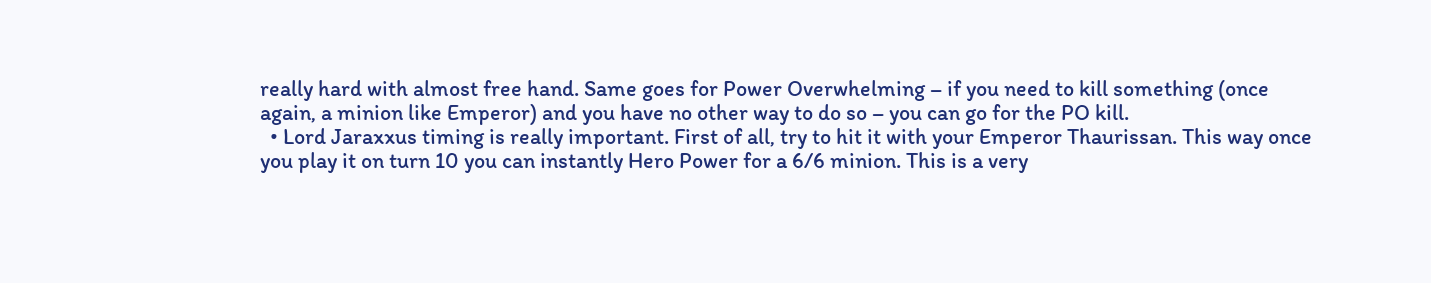really hard with almost free hand. Same goes for Power Overwhelming – if you need to kill something (once again, a minion like Emperor) and you have no other way to do so – you can go for the PO kill.
  • Lord Jaraxxus timing is really important. First of all, try to hit it with your Emperor Thaurissan. This way once you play it on turn 10 you can instantly Hero Power for a 6/6 minion. This is a very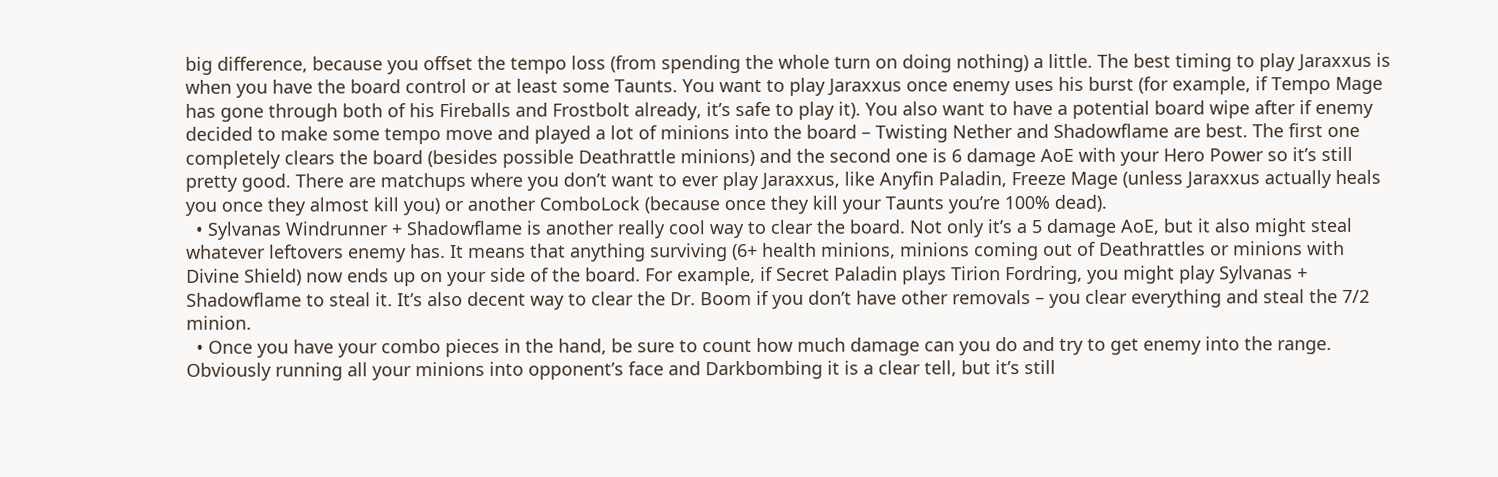big difference, because you offset the tempo loss (from spending the whole turn on doing nothing) a little. The best timing to play Jaraxxus is when you have the board control or at least some Taunts. You want to play Jaraxxus once enemy uses his burst (for example, if Tempo Mage has gone through both of his Fireballs and Frostbolt already, it’s safe to play it). You also want to have a potential board wipe after if enemy decided to make some tempo move and played a lot of minions into the board – Twisting Nether and Shadowflame are best. The first one completely clears the board (besides possible Deathrattle minions) and the second one is 6 damage AoE with your Hero Power so it’s still pretty good. There are matchups where you don’t want to ever play Jaraxxus, like Anyfin Paladin, Freeze Mage (unless Jaraxxus actually heals you once they almost kill you) or another ComboLock (because once they kill your Taunts you’re 100% dead).
  • Sylvanas Windrunner + Shadowflame is another really cool way to clear the board. Not only it’s a 5 damage AoE, but it also might steal whatever leftovers enemy has. It means that anything surviving (6+ health minions, minions coming out of Deathrattles or minions with Divine Shield) now ends up on your side of the board. For example, if Secret Paladin plays Tirion Fordring, you might play Sylvanas + Shadowflame to steal it. It’s also decent way to clear the Dr. Boom if you don’t have other removals – you clear everything and steal the 7/2 minion.
  • Once you have your combo pieces in the hand, be sure to count how much damage can you do and try to get enemy into the range. Obviously running all your minions into opponent’s face and Darkbombing it is a clear tell, but it’s still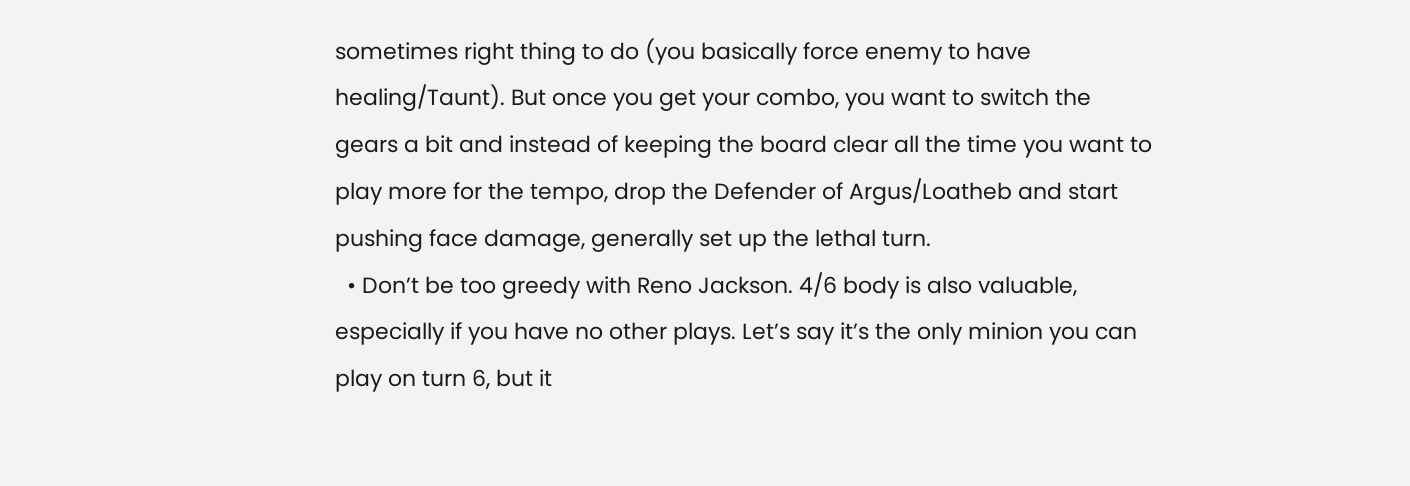sometimes right thing to do (you basically force enemy to have healing/Taunt). But once you get your combo, you want to switch the gears a bit and instead of keeping the board clear all the time you want to play more for the tempo, drop the Defender of Argus/Loatheb and start pushing face damage, generally set up the lethal turn.
  • Don’t be too greedy with Reno Jackson. 4/6 body is also valuable, especially if you have no other plays. Let’s say it’s the only minion you can play on turn 6, but it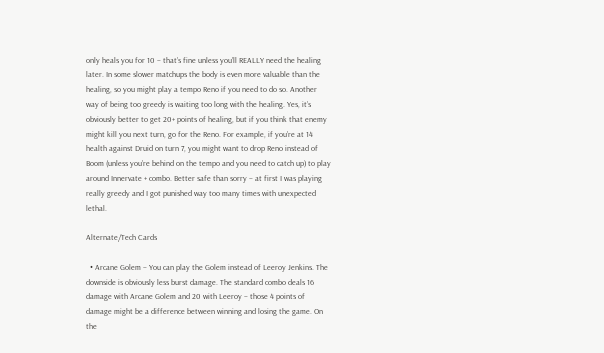only heals you for 10 – that’s fine unless you’ll REALLY need the healing later. In some slower matchups the body is even more valuable than the healing, so you might play a tempo Reno if you need to do so. Another way of being too greedy is waiting too long with the healing. Yes, it’s obviously better to get 20+ points of healing, but if you think that enemy might kill you next turn, go for the Reno. For example, if you’re at 14 health against Druid on turn 7, you might want to drop Reno instead of Boom (unless you’re behind on the tempo and you need to catch up) to play around Innervate + combo. Better safe than sorry – at first I was playing really greedy and I got punished way too many times with unexpected lethal.

Alternate/Tech Cards

  • Arcane Golem – You can play the Golem instead of Leeroy Jenkins. The downside is obviously less burst damage. The standard combo deals 16 damage with Arcane Golem and 20 with Leeroy – those 4 points of damage might be a difference between winning and losing the game. On the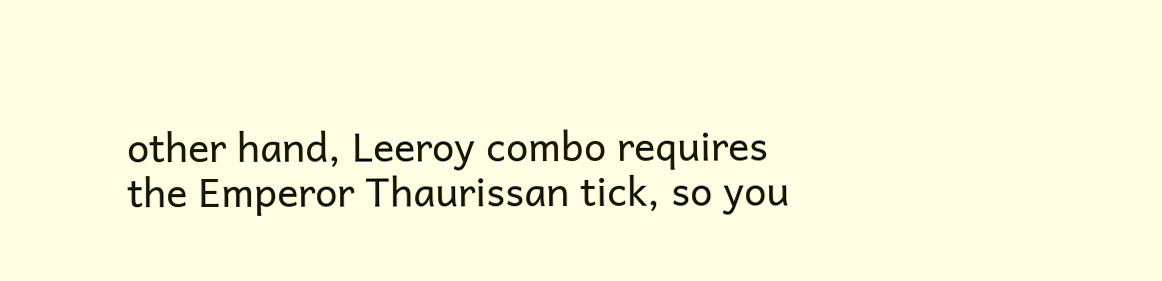other hand, Leeroy combo requires the Emperor Thaurissan tick, so you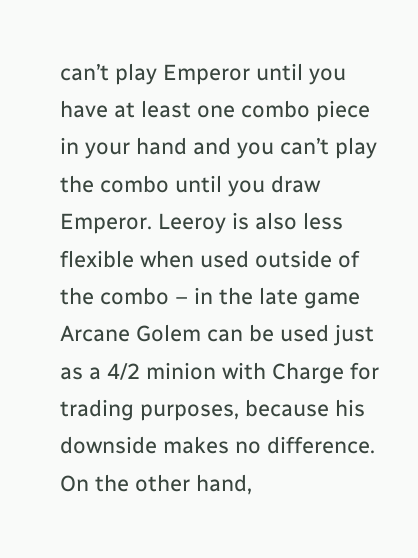can’t play Emperor until you have at least one combo piece in your hand and you can’t play the combo until you draw Emperor. Leeroy is also less flexible when used outside of the combo – in the late game Arcane Golem can be used just as a 4/2 minion with Charge for trading purposes, because his downside makes no difference. On the other hand,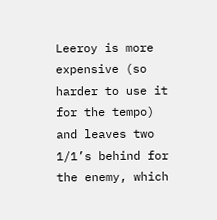Leeroy is more expensive (so harder to use it for the tempo) and leaves two 1/1’s behind for the enemy, which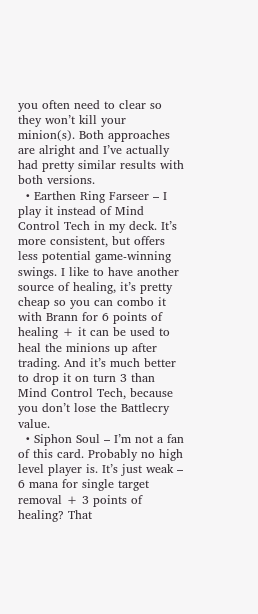you often need to clear so they won’t kill your minion(s). Both approaches are alright and I’ve actually had pretty similar results with both versions.
  • Earthen Ring Farseer – I play it instead of Mind Control Tech in my deck. It’s more consistent, but offers less potential game-winning swings. I like to have another source of healing, it’s pretty cheap so you can combo it with Brann for 6 points of healing + it can be used to heal the minions up after trading. And it’s much better to drop it on turn 3 than Mind Control Tech, because you don’t lose the Battlecry value.
  • Siphon Soul – I’m not a fan of this card. Probably no high level player is. It’s just weak – 6 mana for single target removal + 3 points of healing? That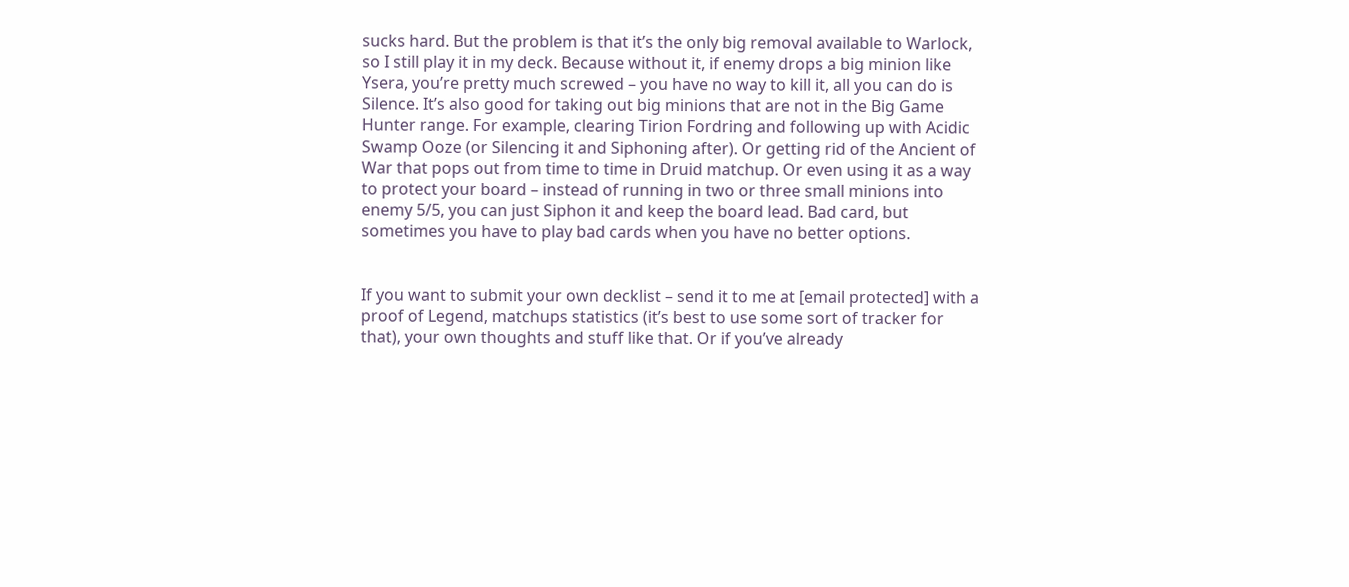sucks hard. But the problem is that it’s the only big removal available to Warlock, so I still play it in my deck. Because without it, if enemy drops a big minion like Ysera, you’re pretty much screwed – you have no way to kill it, all you can do is Silence. It’s also good for taking out big minions that are not in the Big Game Hunter range. For example, clearing Tirion Fordring and following up with Acidic Swamp Ooze (or Silencing it and Siphoning after). Or getting rid of the Ancient of War that pops out from time to time in Druid matchup. Or even using it as a way to protect your board – instead of running in two or three small minions into enemy 5/5, you can just Siphon it and keep the board lead. Bad card, but sometimes you have to play bad cards when you have no better options.


If you want to submit your own decklist – send it to me at [email protected] with a proof of Legend, matchups statistics (it’s best to use some sort of tracker for that), your own thoughts and stuff like that. Or if you’ve already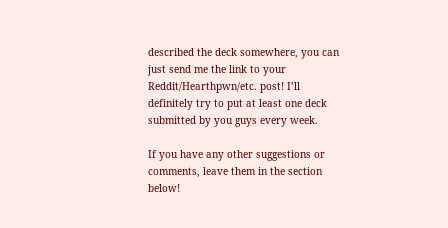described the deck somewhere, you can just send me the link to your Reddit/Hearthpwn/etc. post! I’ll definitely try to put at least one deck submitted by you guys every week.

If you have any other suggestions or comments, leave them in the section below!